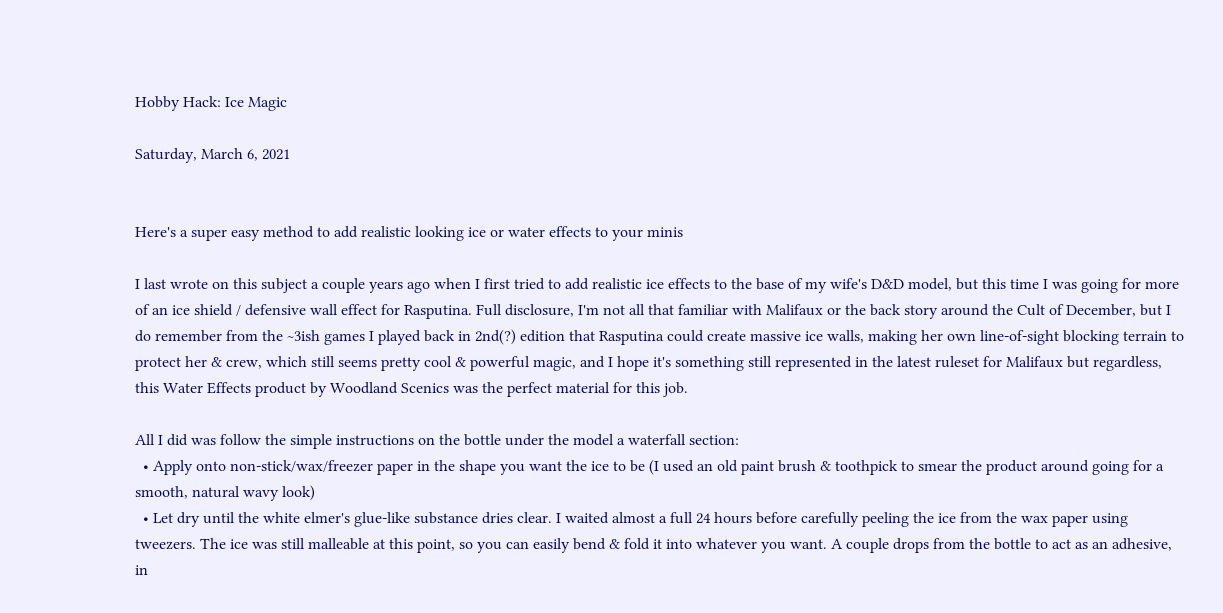Hobby Hack: Ice Magic

Saturday, March 6, 2021


Here's a super easy method to add realistic looking ice or water effects to your minis

I last wrote on this subject a couple years ago when I first tried to add realistic ice effects to the base of my wife's D&D model, but this time I was going for more of an ice shield / defensive wall effect for Rasputina. Full disclosure, I'm not all that familiar with Malifaux or the back story around the Cult of December, but I do remember from the ~3ish games I played back in 2nd(?) edition that Rasputina could create massive ice walls, making her own line-of-sight blocking terrain to protect her & crew, which still seems pretty cool & powerful magic, and I hope it's something still represented in the latest ruleset for Malifaux but regardless, this Water Effects product by Woodland Scenics was the perfect material for this job.

All I did was follow the simple instructions on the bottle under the model a waterfall section:
  • Apply onto non-stick/wax/freezer paper in the shape you want the ice to be (I used an old paint brush & toothpick to smear the product around going for a smooth, natural wavy look)
  • Let dry until the white elmer's glue-like substance dries clear. I waited almost a full 24 hours before carefully peeling the ice from the wax paper using tweezers. The ice was still malleable at this point, so you can easily bend & fold it into whatever you want. A couple drops from the bottle to act as an adhesive, in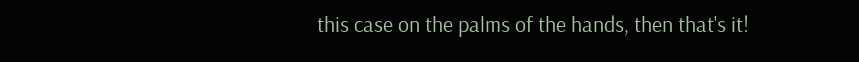this case on the palms of the hands, then that's it!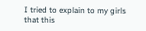I tried to explain to my girls that this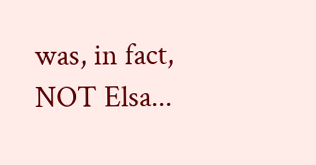was, in fact, NOT Elsa...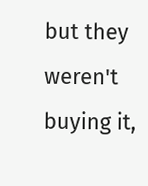but they weren't buying it,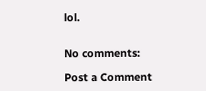lol.


No comments:

Post a Comment